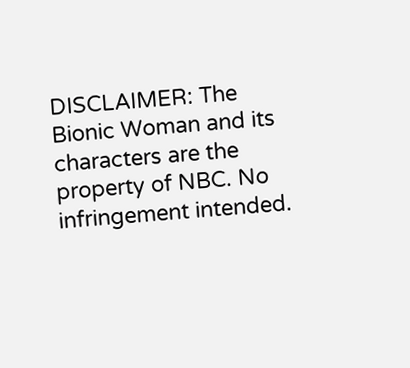DISCLAIMER: The Bionic Woman and its characters are the property of NBC. No infringement intended.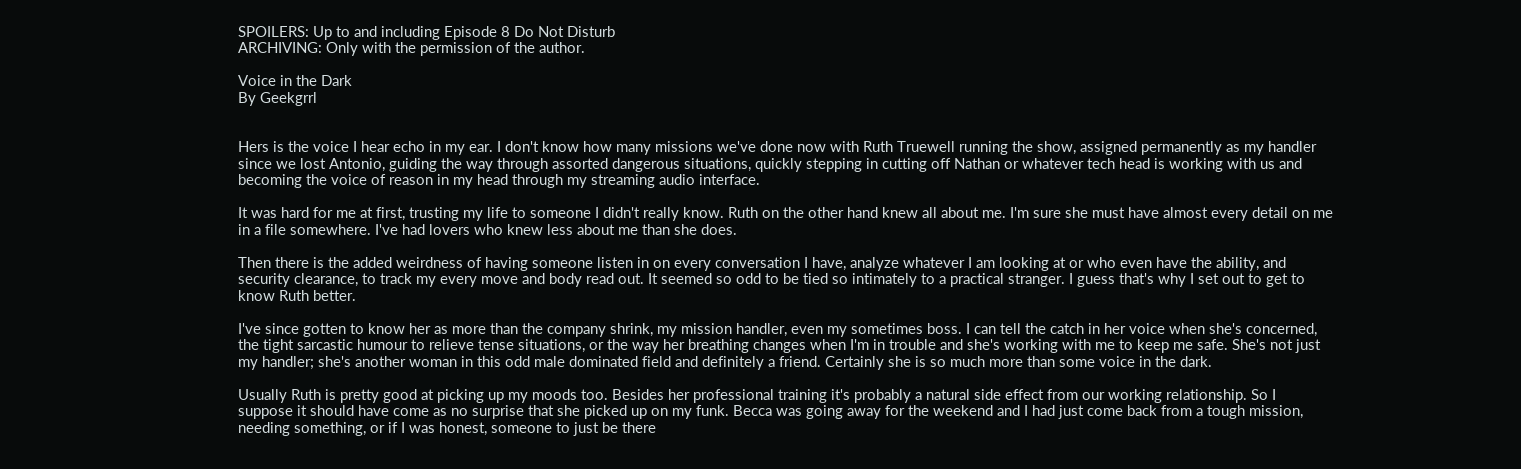SPOILERS: Up to and including Episode 8 Do Not Disturb
ARCHIVING: Only with the permission of the author.

Voice in the Dark
By Geekgrrl


Hers is the voice I hear echo in my ear. I don't know how many missions we've done now with Ruth Truewell running the show, assigned permanently as my handler since we lost Antonio, guiding the way through assorted dangerous situations, quickly stepping in cutting off Nathan or whatever tech head is working with us and becoming the voice of reason in my head through my streaming audio interface.

It was hard for me at first, trusting my life to someone I didn't really know. Ruth on the other hand knew all about me. I'm sure she must have almost every detail on me in a file somewhere. I've had lovers who knew less about me than she does.

Then there is the added weirdness of having someone listen in on every conversation I have, analyze whatever I am looking at or who even have the ability, and security clearance, to track my every move and body read out. It seemed so odd to be tied so intimately to a practical stranger. I guess that's why I set out to get to know Ruth better.

I've since gotten to know her as more than the company shrink, my mission handler, even my sometimes boss. I can tell the catch in her voice when she's concerned, the tight sarcastic humour to relieve tense situations, or the way her breathing changes when I'm in trouble and she's working with me to keep me safe. She's not just my handler; she's another woman in this odd male dominated field and definitely a friend. Certainly she is so much more than some voice in the dark.

Usually Ruth is pretty good at picking up my moods too. Besides her professional training it's probably a natural side effect from our working relationship. So I suppose it should have come as no surprise that she picked up on my funk. Becca was going away for the weekend and I had just come back from a tough mission, needing something, or if I was honest, someone to just be there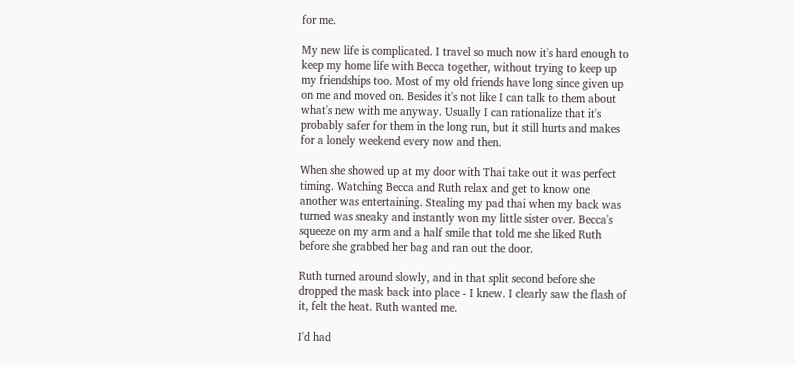for me.

My new life is complicated. I travel so much now it's hard enough to keep my home life with Becca together, without trying to keep up my friendships too. Most of my old friends have long since given up on me and moved on. Besides it's not like I can talk to them about what's new with me anyway. Usually I can rationalize that it's probably safer for them in the long run, but it still hurts and makes for a lonely weekend every now and then.

When she showed up at my door with Thai take out it was perfect timing. Watching Becca and Ruth relax and get to know one another was entertaining. Stealing my pad thai when my back was turned was sneaky and instantly won my little sister over. Becca's squeeze on my arm and a half smile that told me she liked Ruth before she grabbed her bag and ran out the door.

Ruth turned around slowly, and in that split second before she dropped the mask back into place - I knew. I clearly saw the flash of it, felt the heat. Ruth wanted me.

I'd had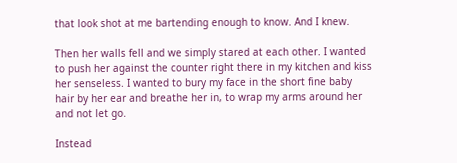that look shot at me bartending enough to know. And I knew.

Then her walls fell and we simply stared at each other. I wanted to push her against the counter right there in my kitchen and kiss her senseless. I wanted to bury my face in the short fine baby hair by her ear and breathe her in, to wrap my arms around her and not let go.

Instead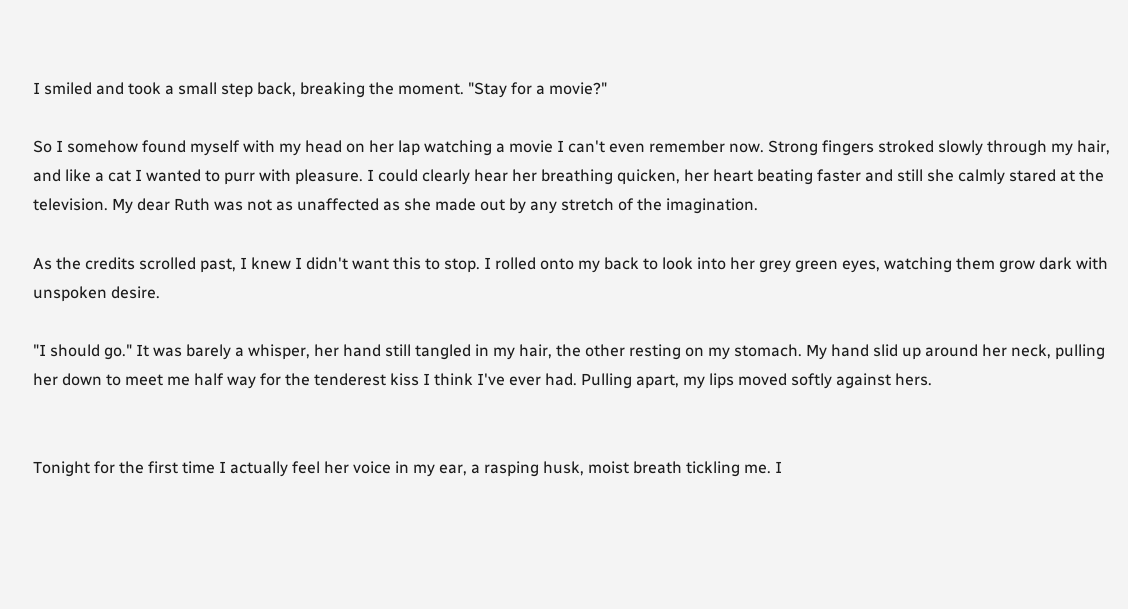I smiled and took a small step back, breaking the moment. "Stay for a movie?"

So I somehow found myself with my head on her lap watching a movie I can't even remember now. Strong fingers stroked slowly through my hair, and like a cat I wanted to purr with pleasure. I could clearly hear her breathing quicken, her heart beating faster and still she calmly stared at the television. My dear Ruth was not as unaffected as she made out by any stretch of the imagination.

As the credits scrolled past, I knew I didn't want this to stop. I rolled onto my back to look into her grey green eyes, watching them grow dark with unspoken desire.

"I should go." It was barely a whisper, her hand still tangled in my hair, the other resting on my stomach. My hand slid up around her neck, pulling her down to meet me half way for the tenderest kiss I think I've ever had. Pulling apart, my lips moved softly against hers.


Tonight for the first time I actually feel her voice in my ear, a rasping husk, moist breath tickling me. I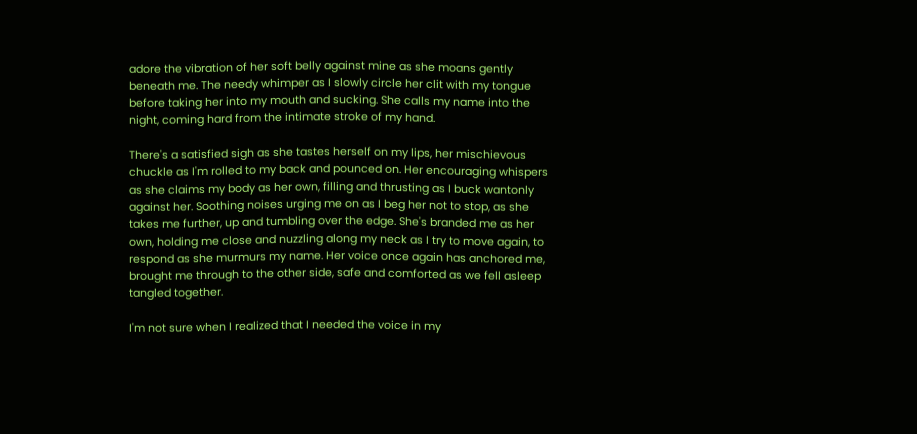adore the vibration of her soft belly against mine as she moans gently beneath me. The needy whimper as I slowly circle her clit with my tongue before taking her into my mouth and sucking. She calls my name into the night, coming hard from the intimate stroke of my hand.

There's a satisfied sigh as she tastes herself on my lips, her mischievous chuckle as I'm rolled to my back and pounced on. Her encouraging whispers as she claims my body as her own, filling and thrusting as I buck wantonly against her. Soothing noises urging me on as I beg her not to stop, as she takes me further, up and tumbling over the edge. She's branded me as her own, holding me close and nuzzling along my neck as I try to move again, to respond as she murmurs my name. Her voice once again has anchored me, brought me through to the other side, safe and comforted as we fell asleep tangled together.

I'm not sure when I realized that I needed the voice in my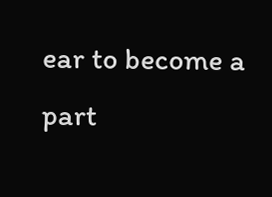ear to become a part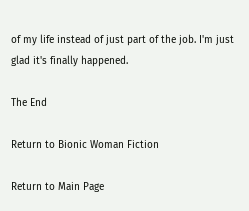of my life instead of just part of the job. I'm just glad it's finally happened.

The End

Return to Bionic Woman Fiction

Return to Main Page